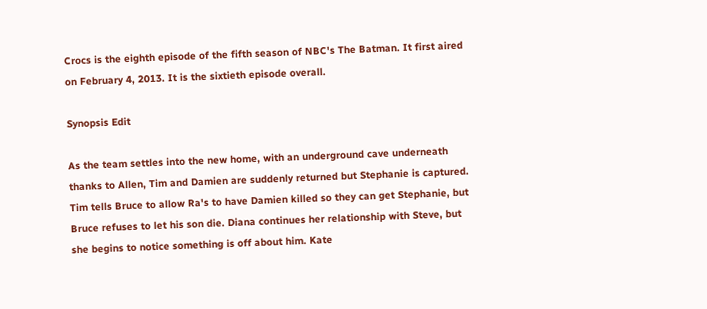Crocs is the eighth episode of the fifth season of NBC's The Batman. It first aired on February 4, 2013. It is the sixtieth episode overall.

Synopsis Edit

As the team settles into the new home, with an underground cave underneath thanks to Allen, Tim and Damien are suddenly returned but Stephanie is captured. Tim tells Bruce to allow Ra's to have Damien killed so they can get Stephanie, but Bruce refuses to let his son die. Diana continues her relationship with Steve, but she begins to notice something is off about him. Kate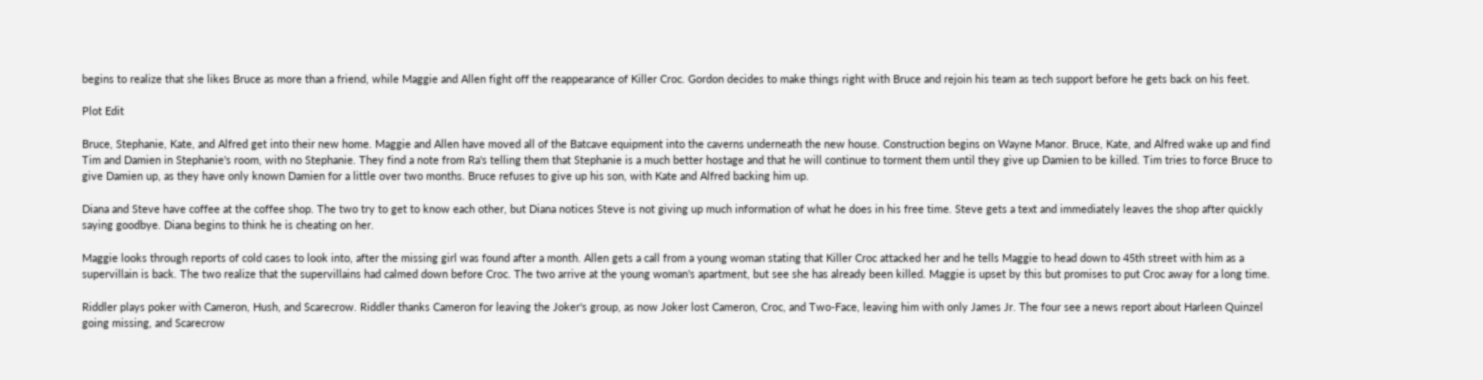begins to realize that she likes Bruce as more than a friend, while Maggie and Allen fight off the reappearance of Killer Croc. Gordon decides to make things right with Bruce and rejoin his team as tech support before he gets back on his feet.

Plot Edit

Bruce, Stephanie, Kate, and Alfred get into their new home. Maggie and Allen have moved all of the Batcave equipment into the caverns underneath the new house. Construction begins on Wayne Manor. Bruce, Kate, and Alfred wake up and find Tim and Damien in Stephanie's room, with no Stephanie. They find a note from Ra's telling them that Stephanie is a much better hostage and that he will continue to torment them until they give up Damien to be killed. Tim tries to force Bruce to give Damien up, as they have only known Damien for a little over two months. Bruce refuses to give up his son, with Kate and Alfred backing him up.

Diana and Steve have coffee at the coffee shop. The two try to get to know each other, but Diana notices Steve is not giving up much information of what he does in his free time. Steve gets a text and immediately leaves the shop after quickly saying goodbye. Diana begins to think he is cheating on her.

Maggie looks through reports of cold cases to look into, after the missing girl was found after a month. Allen gets a call from a young woman stating that Killer Croc attacked her and he tells Maggie to head down to 45th street with him as a supervillain is back. The two realize that the supervillains had calmed down before Croc. The two arrive at the young woman's apartment, but see she has already been killed. Maggie is upset by this but promises to put Croc away for a long time.

Riddler plays poker with Cameron, Hush, and Scarecrow. Riddler thanks Cameron for leaving the Joker's group, as now Joker lost Cameron, Croc, and Two-Face, leaving him with only James Jr. The four see a news report about Harleen Quinzel going missing, and Scarecrow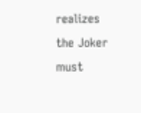realizes the Joker must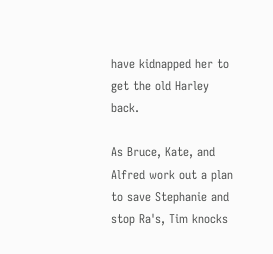have kidnapped her to get the old Harley back.

As Bruce, Kate, and Alfred work out a plan to save Stephanie and stop Ra's, Tim knocks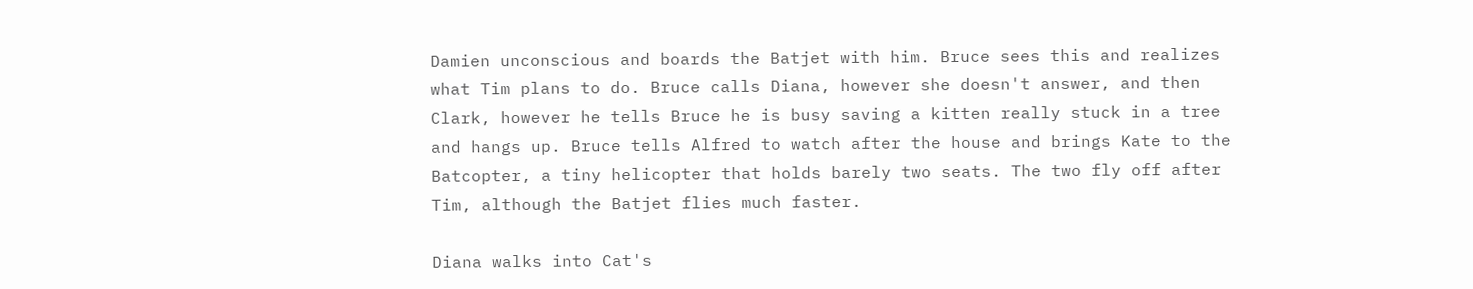Damien unconscious and boards the Batjet with him. Bruce sees this and realizes what Tim plans to do. Bruce calls Diana, however she doesn't answer, and then Clark, however he tells Bruce he is busy saving a kitten really stuck in a tree and hangs up. Bruce tells Alfred to watch after the house and brings Kate to the Batcopter, a tiny helicopter that holds barely two seats. The two fly off after Tim, although the Batjet flies much faster.

Diana walks into Cat's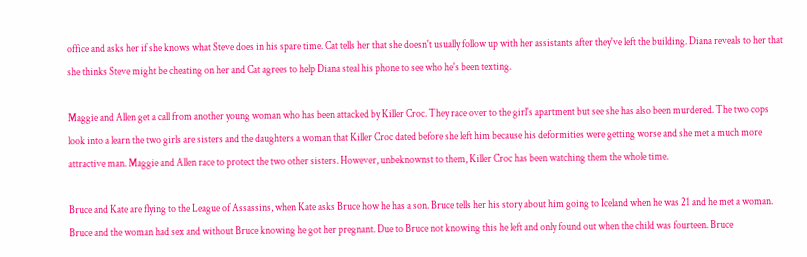office and asks her if she knows what Steve does in his spare time. Cat tells her that she doesn't usually follow up with her assistants after they've left the building. Diana reveals to her that she thinks Steve might be cheating on her and Cat agrees to help Diana steal his phone to see who he's been texting.

Maggie and Allen get a call from another young woman who has been attacked by Killer Croc. They race over to the girl's apartment but see she has also been murdered. The two cops look into a learn the two girls are sisters and the daughters a woman that Killer Croc dated before she left him because his deformities were getting worse and she met a much more attractive man. Maggie and Allen race to protect the two other sisters. However, unbeknownst to them, Killer Croc has been watching them the whole time.

Bruce and Kate are flying to the League of Assassins, when Kate asks Bruce how he has a son. Bruce tells her his story about him going to Iceland when he was 21 and he met a woman. Bruce and the woman had sex and without Bruce knowing he got her pregnant. Due to Bruce not knowing this he left and only found out when the child was fourteen. Bruce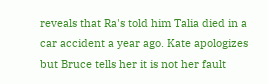reveals that Ra's told him Talia died in a car accident a year ago. Kate apologizes but Bruce tells her it is not her fault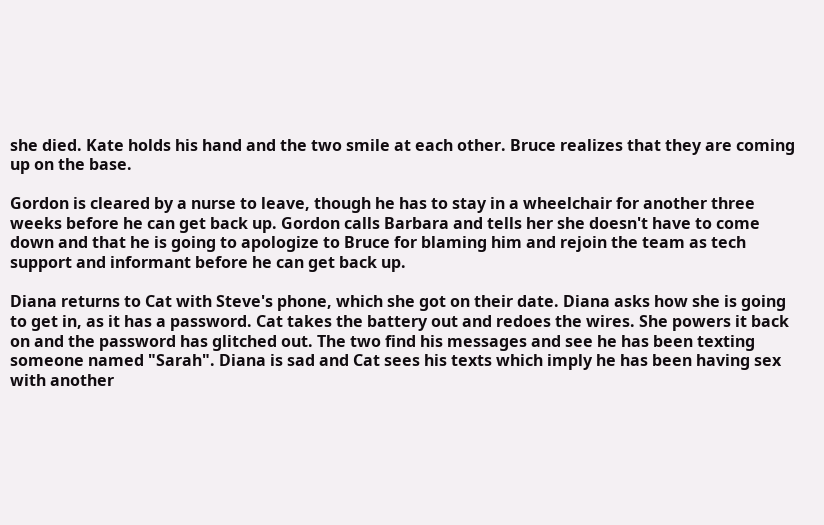she died. Kate holds his hand and the two smile at each other. Bruce realizes that they are coming up on the base.

Gordon is cleared by a nurse to leave, though he has to stay in a wheelchair for another three weeks before he can get back up. Gordon calls Barbara and tells her she doesn't have to come down and that he is going to apologize to Bruce for blaming him and rejoin the team as tech support and informant before he can get back up.

Diana returns to Cat with Steve's phone, which she got on their date. Diana asks how she is going to get in, as it has a password. Cat takes the battery out and redoes the wires. She powers it back on and the password has glitched out. The two find his messages and see he has been texting someone named "Sarah". Diana is sad and Cat sees his texts which imply he has been having sex with another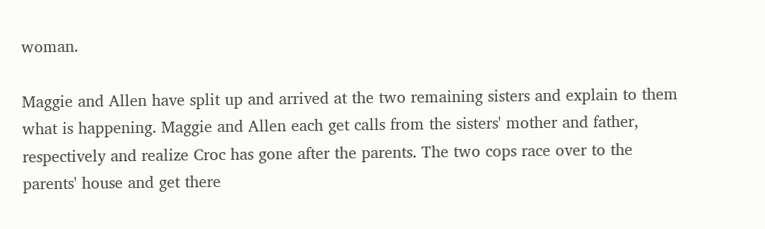woman.

Maggie and Allen have split up and arrived at the two remaining sisters and explain to them what is happening. Maggie and Allen each get calls from the sisters' mother and father, respectively and realize Croc has gone after the parents. The two cops race over to the parents' house and get there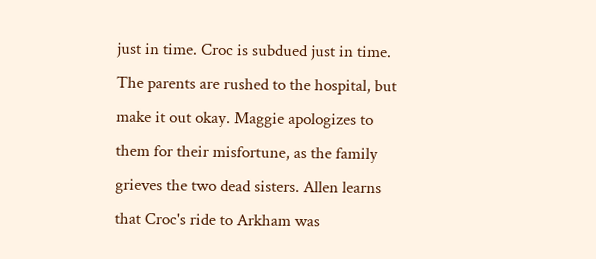just in time. Croc is subdued just in time. The parents are rushed to the hospital, but make it out okay. Maggie apologizes to them for their misfortune, as the family grieves the two dead sisters. Allen learns that Croc's ride to Arkham was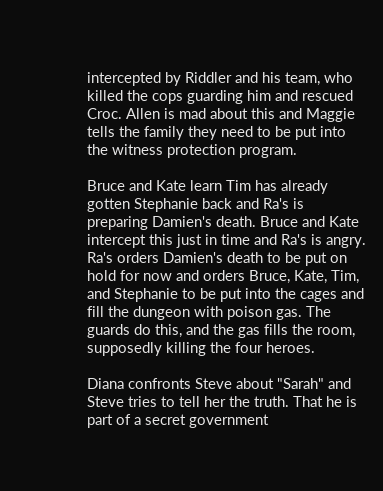intercepted by Riddler and his team, who killed the cops guarding him and rescued Croc. Allen is mad about this and Maggie tells the family they need to be put into the witness protection program.

Bruce and Kate learn Tim has already gotten Stephanie back and Ra's is preparing Damien's death. Bruce and Kate intercept this just in time and Ra's is angry. Ra's orders Damien's death to be put on hold for now and orders Bruce, Kate, Tim, and Stephanie to be put into the cages and fill the dungeon with poison gas. The guards do this, and the gas fills the room, supposedly killing the four heroes.

Diana confronts Steve about "Sarah" and Steve tries to tell her the truth. That he is part of a secret government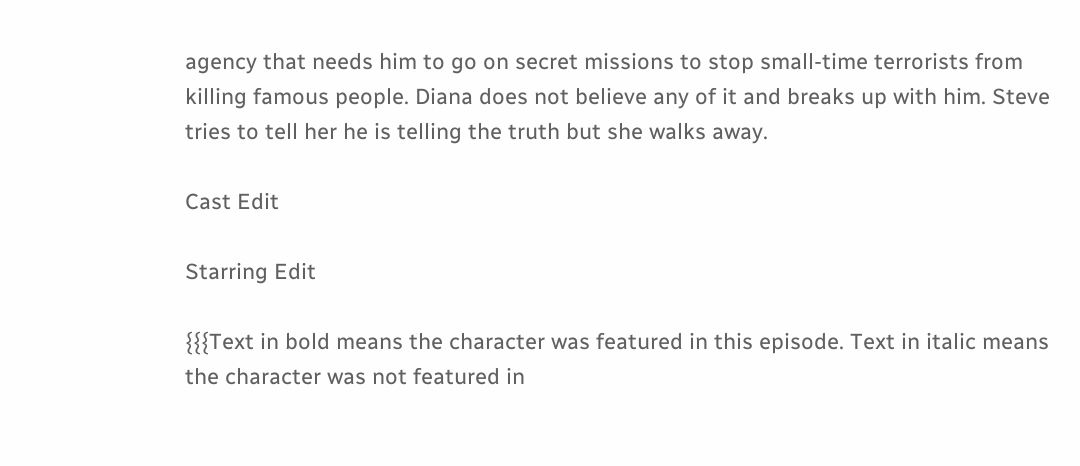agency that needs him to go on secret missions to stop small-time terrorists from killing famous people. Diana does not believe any of it and breaks up with him. Steve tries to tell her he is telling the truth but she walks away.

Cast Edit

Starring Edit

{{{Text in bold means the character was featured in this episode. Text in italic means the character was not featured in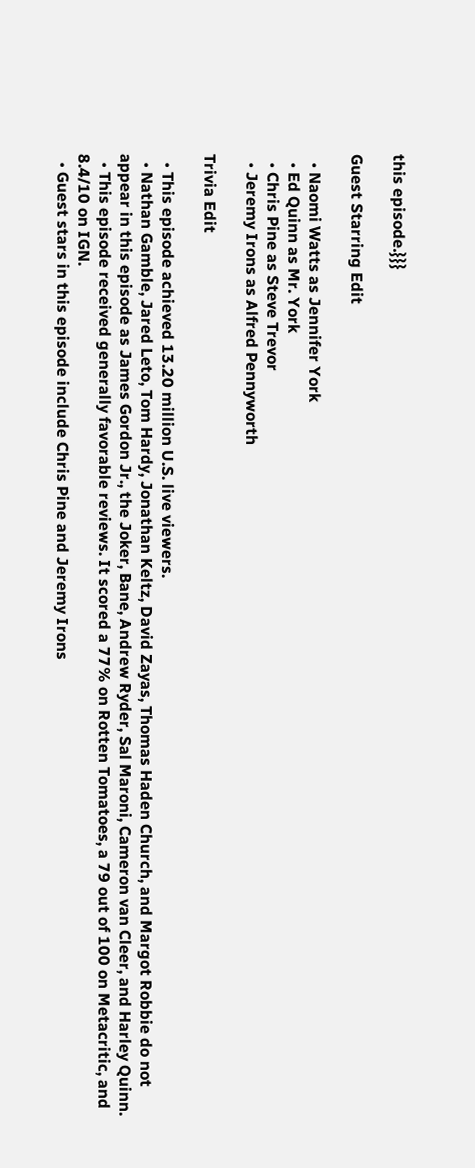this episode.}}}

Guest Starring Edit

  • Naomi Watts as Jennifer York
  • Ed Quinn as Mr. York
  • Chris Pine as Steve Trevor
  • Jeremy Irons as Alfred Pennyworth

Trivia Edit

  • This episode achieved 13.20 million U.S. live viewers.
  • Nathan Gamble, Jared Leto, Tom Hardy, Jonathan Keltz, David Zayas, Thomas Haden Church, and Margot Robbie do not appear in this episode as James Gordon Jr., the Joker, Bane, Andrew Ryder, Sal Maroni, Cameron van Cleer, and Harley Quinn.
  • This episode received generally favorable reviews. It scored a 77% on Rotten Tomatoes, a 79 out of 100 on Metacritic, and 8.4/10 on IGN.
  • Guest stars in this episode include Chris Pine and Jeremy Irons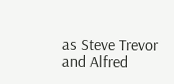as Steve Trevor and Alfred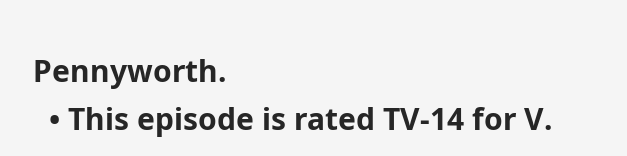Pennyworth.
  • This episode is rated TV-14 for V.